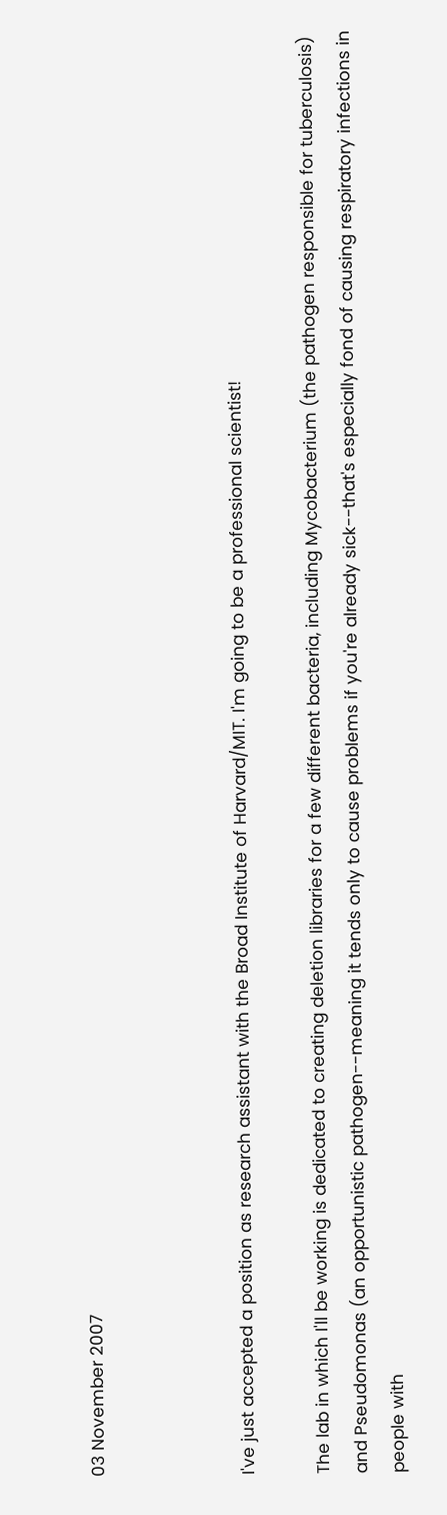03 November 2007



I've just accepted a position as research assistant with the Broad Institute of Harvard/MIT. I'm going to be a professional scientist!

The lab in which I'll be working is dedicated to creating deletion libraries for a few different bacteria, including Mycobacterium (the pathogen responsible for tuberculosis) and Pseudomonas (an opportunistic pathogen--meaning it tends only to cause problems if you're already sick--that's especially fond of causing respiratory infections in people with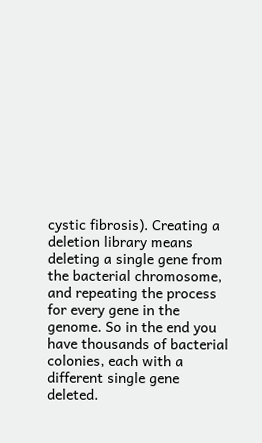cystic fibrosis). Creating a deletion library means deleting a single gene from the bacterial chromosome, and repeating the process for every gene in the genome. So in the end you have thousands of bacterial colonies, each with a different single gene deleted.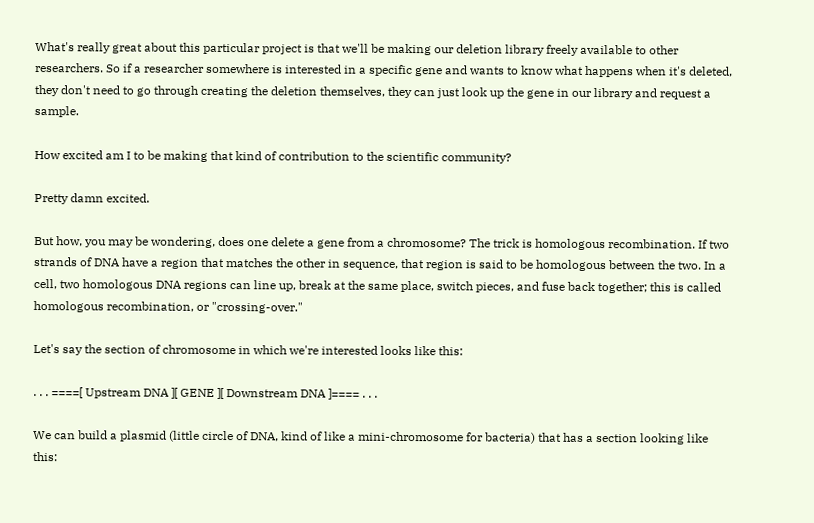What's really great about this particular project is that we'll be making our deletion library freely available to other researchers. So if a researcher somewhere is interested in a specific gene and wants to know what happens when it's deleted, they don't need to go through creating the deletion themselves, they can just look up the gene in our library and request a sample.

How excited am I to be making that kind of contribution to the scientific community?

Pretty damn excited.

But how, you may be wondering, does one delete a gene from a chromosome? The trick is homologous recombination. If two strands of DNA have a region that matches the other in sequence, that region is said to be homologous between the two. In a cell, two homologous DNA regions can line up, break at the same place, switch pieces, and fuse back together; this is called homologous recombination, or "crossing-over."

Let's say the section of chromosome in which we're interested looks like this:

. . . ====[ Upstream DNA ][ GENE ][ Downstream DNA ]==== . . .

We can build a plasmid (little circle of DNA, kind of like a mini-chromosome for bacteria) that has a section looking like this: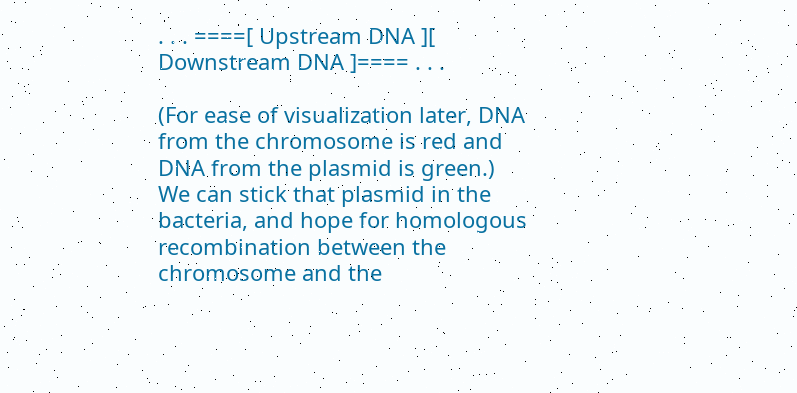. . . ====[ Upstream DNA ][ Downstream DNA ]==== . . .

(For ease of visualization later, DNA from the chromosome is red and DNA from the plasmid is green.) We can stick that plasmid in the bacteria, and hope for homologous recombination between the chromosome and the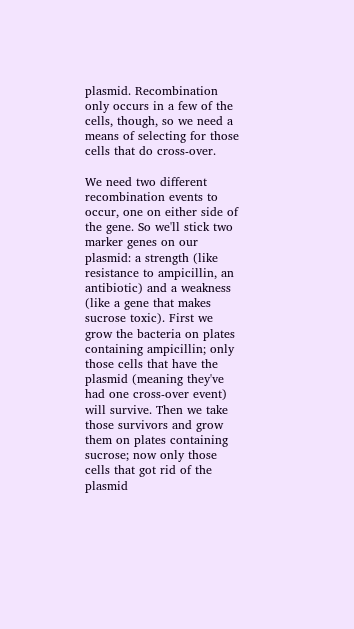plasmid. Recombination only occurs in a few of the cells, though, so we need a means of selecting for those cells that do cross-over.

We need two different recombination events to occur, one on either side of the gene. So we'll stick two marker genes on our plasmid: a strength (like resistance to ampicillin, an antibiotic) and a weakness (like a gene that makes sucrose toxic). First we grow the bacteria on plates containing ampicillin; only those cells that have the plasmid (meaning they've had one cross-over event) will survive. Then we take those survivors and grow them on plates containing sucrose; now only those cells that got rid of the plasmid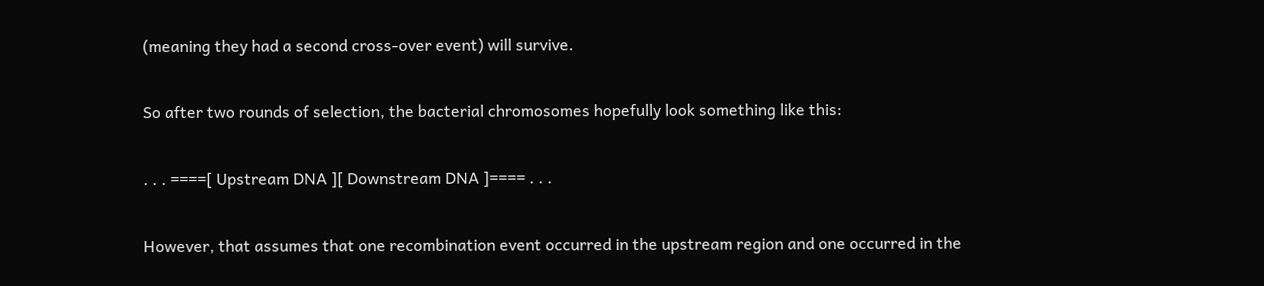(meaning they had a second cross-over event) will survive.

So after two rounds of selection, the bacterial chromosomes hopefully look something like this:

. . . ====[ Upstream DNA ][ Downstream DNA ]==== . . .

However, that assumes that one recombination event occurred in the upstream region and one occurred in the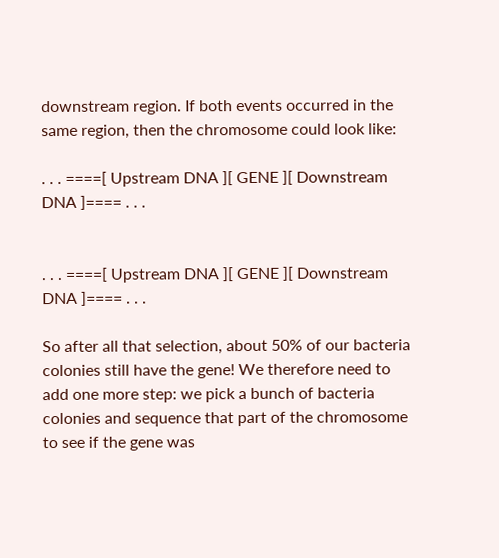downstream region. If both events occurred in the same region, then the chromosome could look like:

. . . ====[ Upstream DNA ][ GENE ][ Downstream DNA ]==== . . .


. . . ====[ Upstream DNA ][ GENE ][ Downstream DNA ]==== . . .

So after all that selection, about 50% of our bacteria colonies still have the gene! We therefore need to add one more step: we pick a bunch of bacteria colonies and sequence that part of the chromosome to see if the gene was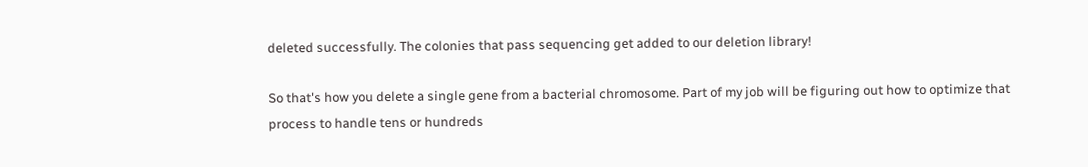deleted successfully. The colonies that pass sequencing get added to our deletion library!

So that's how you delete a single gene from a bacterial chromosome. Part of my job will be figuring out how to optimize that process to handle tens or hundreds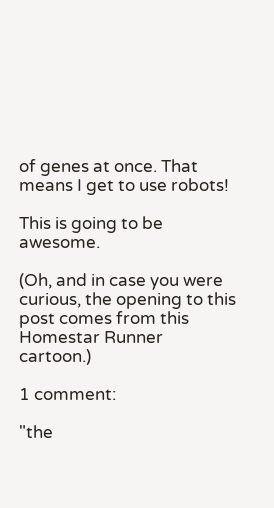of genes at once. That means I get to use robots!

This is going to be awesome.

(Oh, and in case you were curious, the opening to this post comes from this Homestar Runner cartoon.)

1 comment:

"the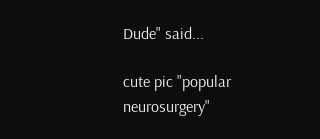Dude" said...

cute pic "popular neurosurgery"